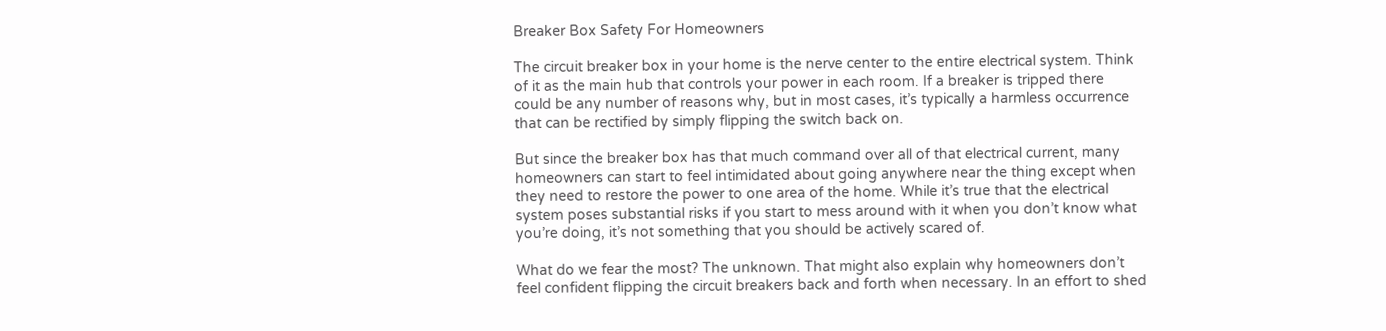Breaker Box Safety For Homeowners

The circuit breaker box in your home is the nerve center to the entire electrical system. Think of it as the main hub that controls your power in each room. If a breaker is tripped there could be any number of reasons why, but in most cases, it’s typically a harmless occurrence that can be rectified by simply flipping the switch back on.

But since the breaker box has that much command over all of that electrical current, many homeowners can start to feel intimidated about going anywhere near the thing except when they need to restore the power to one area of the home. While it’s true that the electrical system poses substantial risks if you start to mess around with it when you don’t know what you’re doing, it’s not something that you should be actively scared of.

What do we fear the most? The unknown. That might also explain why homeowners don’t feel confident flipping the circuit breakers back and forth when necessary. In an effort to shed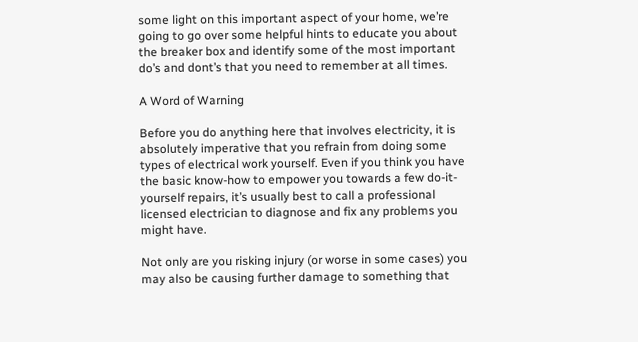some light on this important aspect of your home, we’re going to go over some helpful hints to educate you about the breaker box and identify some of the most important do’s and dont’s that you need to remember at all times.

A Word of Warning

Before you do anything here that involves electricity, it is absolutely imperative that you refrain from doing some types of electrical work yourself. Even if you think you have the basic know-how to empower you towards a few do-it-yourself repairs, it’s usually best to call a professional licensed electrician to diagnose and fix any problems you might have.

Not only are you risking injury (or worse in some cases) you may also be causing further damage to something that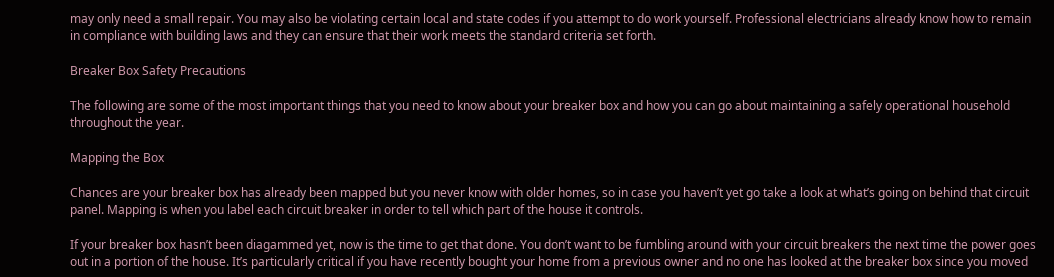may only need a small repair. You may also be violating certain local and state codes if you attempt to do work yourself. Professional electricians already know how to remain in compliance with building laws and they can ensure that their work meets the standard criteria set forth.

Breaker Box Safety Precautions

The following are some of the most important things that you need to know about your breaker box and how you can go about maintaining a safely operational household throughout the year.

Mapping the Box

Chances are your breaker box has already been mapped but you never know with older homes, so in case you haven’t yet go take a look at what’s going on behind that circuit panel. Mapping is when you label each circuit breaker in order to tell which part of the house it controls.

If your breaker box hasn’t been diagammed yet, now is the time to get that done. You don’t want to be fumbling around with your circuit breakers the next time the power goes out in a portion of the house. It’s particularly critical if you have recently bought your home from a previous owner and no one has looked at the breaker box since you moved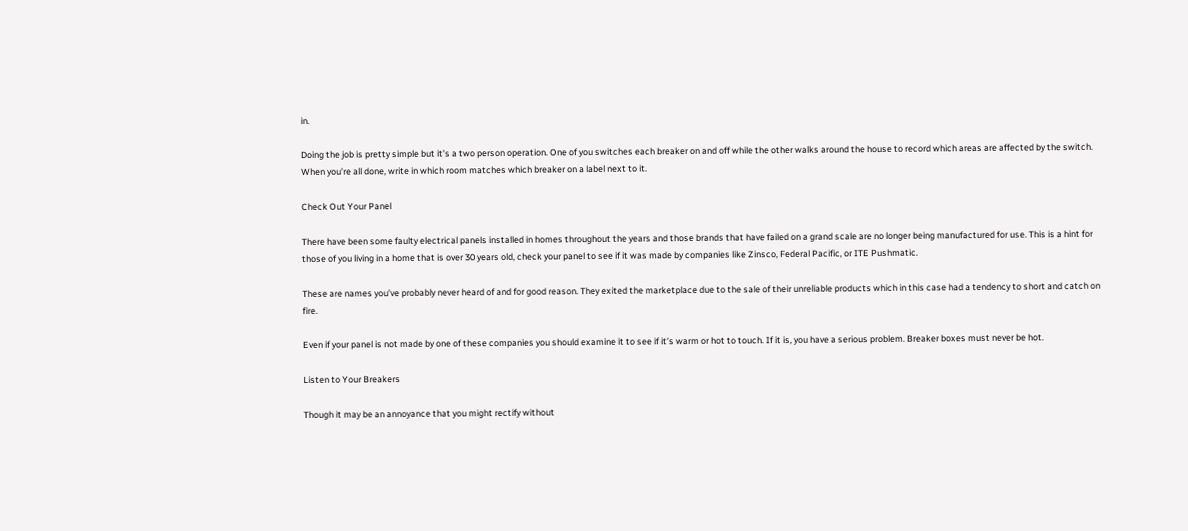in.

Doing the job is pretty simple but it’s a two person operation. One of you switches each breaker on and off while the other walks around the house to record which areas are affected by the switch. When you’re all done, write in which room matches which breaker on a label next to it.

Check Out Your Panel

There have been some faulty electrical panels installed in homes throughout the years and those brands that have failed on a grand scale are no longer being manufactured for use. This is a hint for those of you living in a home that is over 30 years old, check your panel to see if it was made by companies like Zinsco, Federal Pacific, or ITE Pushmatic.

These are names you’ve probably never heard of and for good reason. They exited the marketplace due to the sale of their unreliable products which in this case had a tendency to short and catch on fire.

Even if your panel is not made by one of these companies you should examine it to see if it’s warm or hot to touch. If it is, you have a serious problem. Breaker boxes must never be hot.

Listen to Your Breakers

Though it may be an annoyance that you might rectify without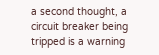a second thought, a circuit breaker being tripped is a warning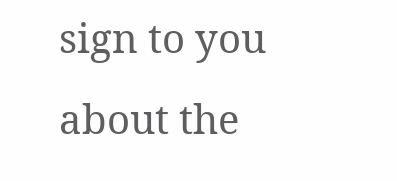sign to you about the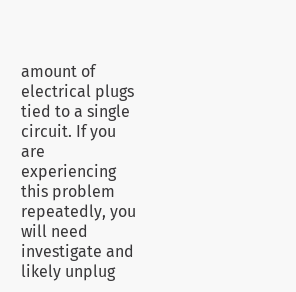amount of electrical plugs tied to a single circuit. If you are experiencing this problem repeatedly, you will need investigate and likely unplug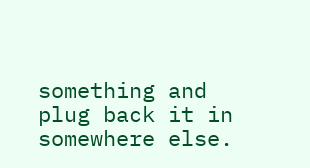something and plug back it in somewhere else.